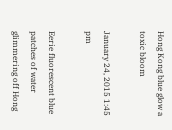Hong Kong blue glow a toxic bloom

January 24, 2015 1:45 pm

Eerie fluorescent blue patches of water glimmering off Hong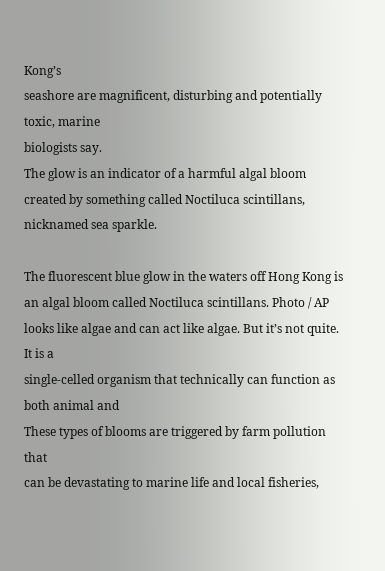Kong’s
seashore are magnificent, disturbing and potentially toxic, marine
biologists say.
The glow is an indicator of a harmful algal bloom created by something called Noctiluca scintillans, nicknamed sea sparkle.

The fluorescent blue glow in the waters off Hong Kong is an algal bloom called Noctiluca scintillans. Photo / AP
looks like algae and can act like algae. But it’s not quite. It is a
single-celled organism that technically can function as both animal and
These types of blooms are triggered by farm pollution that
can be devastating to marine life and local fisheries,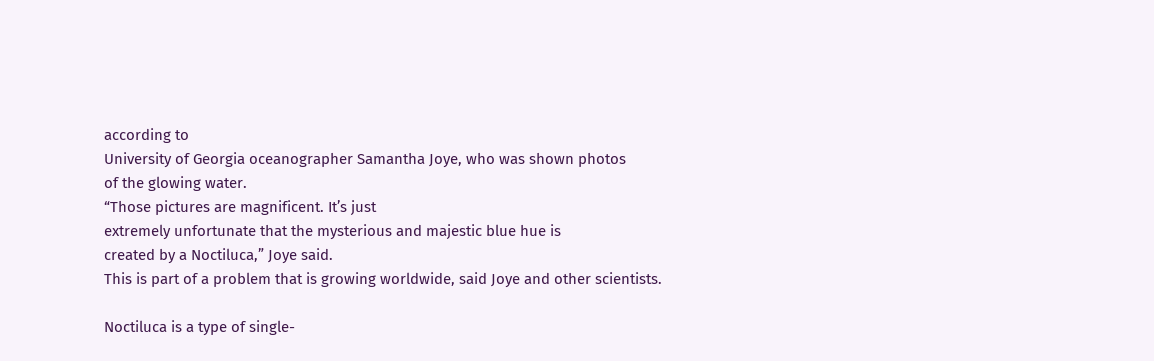according to
University of Georgia oceanographer Samantha Joye, who was shown photos
of the glowing water.
“Those pictures are magnificent. It’s just
extremely unfortunate that the mysterious and majestic blue hue is
created by a Noctiluca,” Joye said.
This is part of a problem that is growing worldwide, said Joye and other scientists.

Noctiluca is a type of single-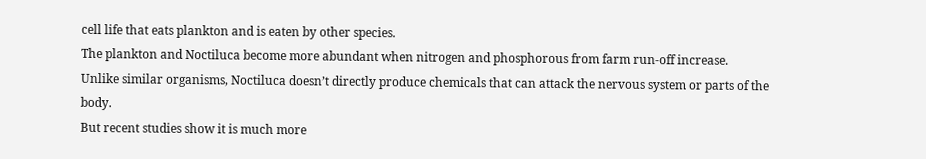cell life that eats plankton and is eaten by other species.
The plankton and Noctiluca become more abundant when nitrogen and phosphorous from farm run-off increase.
Unlike similar organisms, Noctiluca doesn’t directly produce chemicals that can attack the nervous system or parts of the body.
But recent studies show it is much more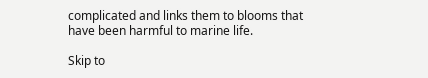complicated and links them to blooms that have been harmful to marine life.

Skip to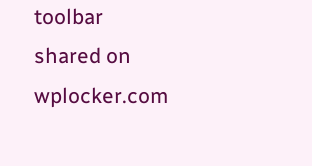toolbar
shared on wplocker.com